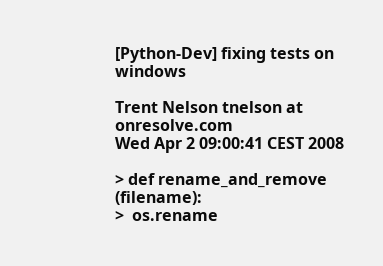[Python-Dev] fixing tests on windows

Trent Nelson tnelson at onresolve.com
Wed Apr 2 09:00:41 CEST 2008

> def rename_and_remove (filename):
>  os.rename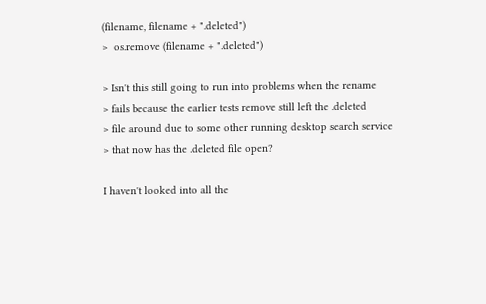(filename, filename + ".deleted")
>  os.remove (filename + ".deleted")

> Isn't this still going to run into problems when the rename
> fails because the earlier tests remove still left the .deleted
> file around due to some other running desktop search service
> that now has the .deleted file open?

I haven't looked into all the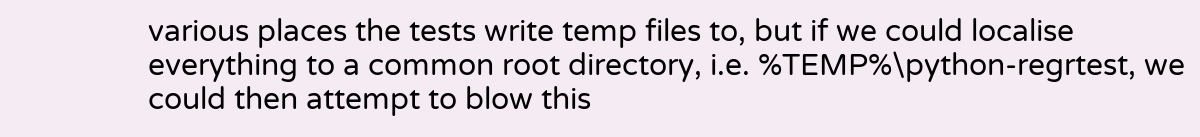various places the tests write temp files to, but if we could localise everything to a common root directory, i.e. %TEMP%\python-regrtest, we could then attempt to blow this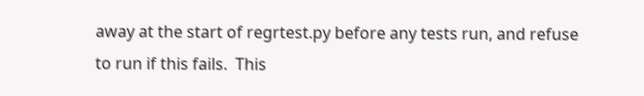away at the start of regrtest.py before any tests run, and refuse to run if this fails.  This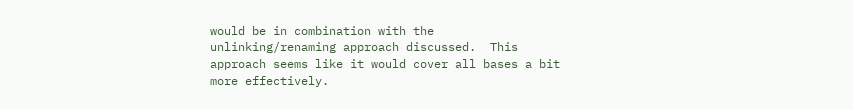would be in combination with the unlinking/renaming approach discussed.  This approach seems like it would cover all bases a bit more effectively.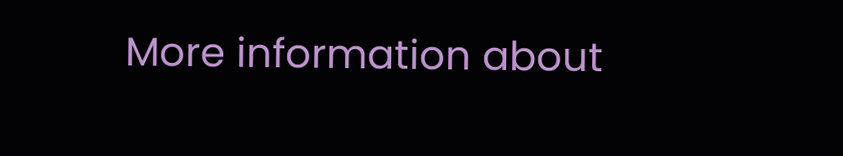More information about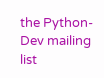the Python-Dev mailing list